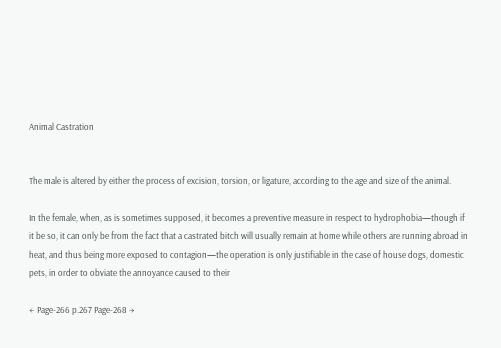Animal Castration


The male is altered by either the process of excision, torsion, or ligature, according to the age and size of the animal.

In the female, when, as is sometimes supposed, it becomes a preventive measure in respect to hydrophobia—though if it be so, it can only be from the fact that a castrated bitch will usually remain at home while others are running abroad in heat, and thus being more exposed to contagion—the operation is only justifiable in the case of house dogs, domestic pets, in order to obviate the annoyance caused to their

← Page-266 p.267 Page-268 →